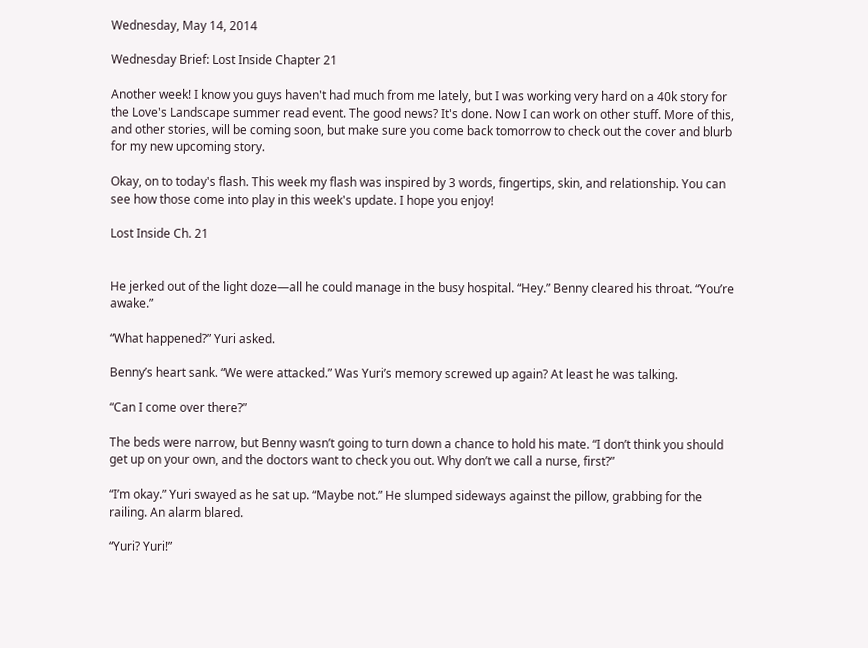Wednesday, May 14, 2014

Wednesday Brief: Lost Inside Chapter 21

Another week! I know you guys haven't had much from me lately, but I was working very hard on a 40k story for the Love's Landscape summer read event. The good news? It's done. Now I can work on other stuff. More of this, and other stories, will be coming soon, but make sure you come back tomorrow to check out the cover and blurb for my new upcoming story.

Okay, on to today's flash. This week my flash was inspired by 3 words, fingertips, skin, and relationship. You can see how those come into play in this week's update. I hope you enjoy!

Lost Inside Ch. 21


He jerked out of the light doze—all he could manage in the busy hospital. “Hey.” Benny cleared his throat. “You’re awake.”

“What happened?” Yuri asked.

Benny’s heart sank. “We were attacked.” Was Yuri’s memory screwed up again? At least he was talking.

“Can I come over there?”

The beds were narrow, but Benny wasn’t going to turn down a chance to hold his mate. “I don’t think you should get up on your own, and the doctors want to check you out. Why don’t we call a nurse, first?”

“I’m okay.” Yuri swayed as he sat up. “Maybe not.” He slumped sideways against the pillow, grabbing for the railing. An alarm blared.

“Yuri? Yuri!”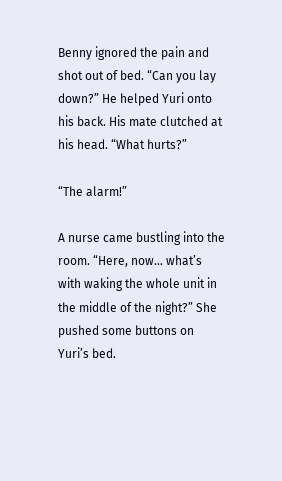Benny ignored the pain and shot out of bed. “Can you lay down?” He helped Yuri onto his back. His mate clutched at his head. “What hurts?”

“The alarm!”

A nurse came bustling into the room. “Here, now… what’s with waking the whole unit in the middle of the night?” She pushed some buttons on Yuri’s bed.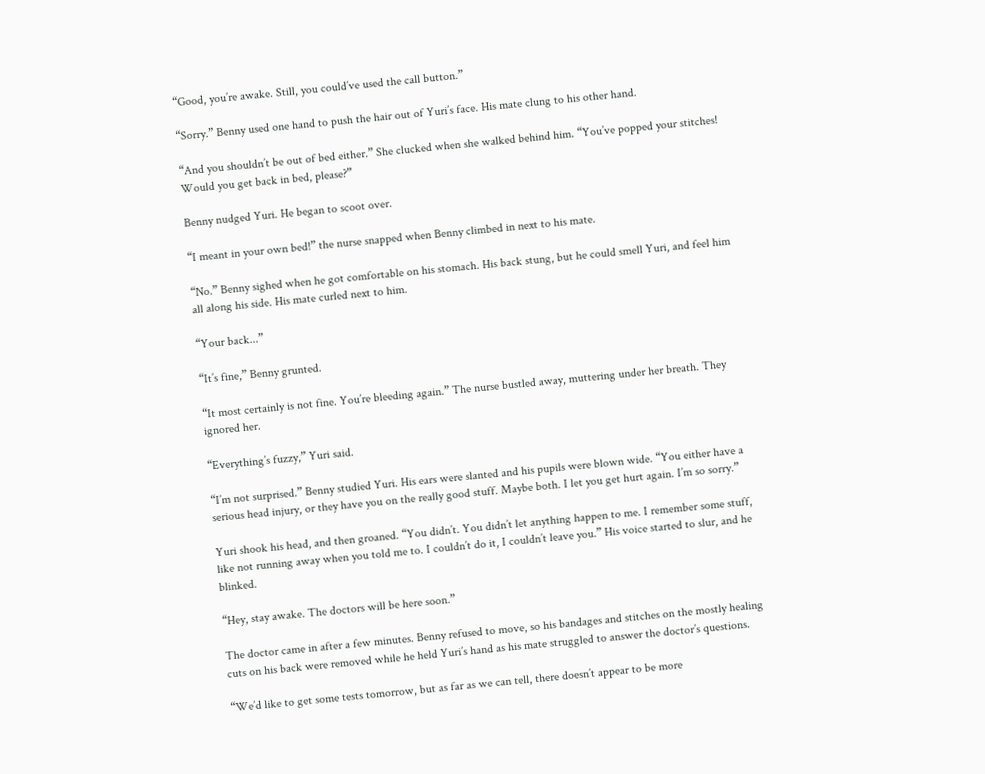“Good, you’re awake. Still, you could’ve used the call button.”

“Sorry.” Benny used one hand to push the hair out of Yuri’s face. His mate clung to his other hand.

“And you shouldn’t be out of bed either.” She clucked when she walked behind him. “You’ve popped your stitches! Would you get back in bed, please?”

Benny nudged Yuri. He began to scoot over.

“I meant in your own bed!” the nurse snapped when Benny climbed in next to his mate.

“No.” Benny sighed when he got comfortable on his stomach. His back stung, but he could smell Yuri, and feel him all along his side. His mate curled next to him.

“Your back...”

“It’s fine,” Benny grunted.

“It most certainly is not fine. You’re bleeding again.” The nurse bustled away, muttering under her breath. They ignored her.

“Everything’s fuzzy,” Yuri said.

“I’m not surprised.” Benny studied Yuri. His ears were slanted and his pupils were blown wide. “You either have a serious head injury, or they have you on the really good stuff. Maybe both. I let you get hurt again. I’m so sorry.”

Yuri shook his head, and then groaned. “You didn’t. You didn’t let anything happen to me. I remember some stuff, like not running away when you told me to. I couldn’t do it, I couldn’t leave you.” His voice started to slur, and he blinked.

“Hey, stay awake. The doctors will be here soon.”

The doctor came in after a few minutes. Benny refused to move, so his bandages and stitches on the mostly healing cuts on his back were removed while he held Yuri’s hand as his mate struggled to answer the doctor’s questions.

“We’d like to get some tests tomorrow, but as far as we can tell, there doesn’t appear to be more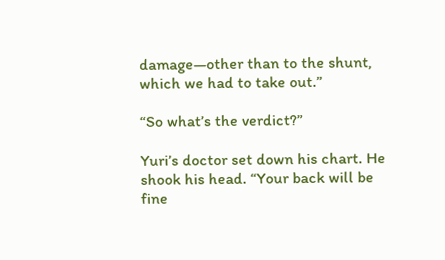damage—other than to the shunt, which we had to take out.”

“So what’s the verdict?”

Yuri’s doctor set down his chart. He shook his head. “Your back will be fine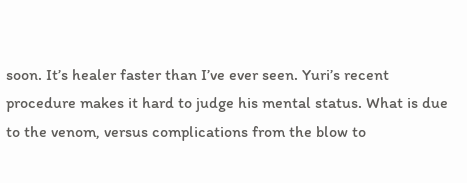soon. It’s healer faster than I’ve ever seen. Yuri’s recent procedure makes it hard to judge his mental status. What is due to the venom, versus complications from the blow to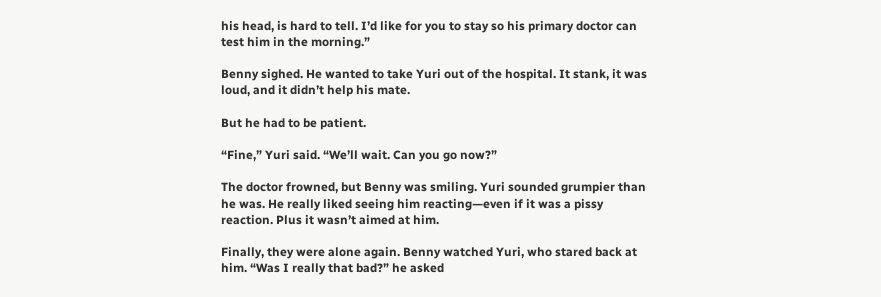his head, is hard to tell. I’d like for you to stay so his primary doctor can test him in the morning.”

Benny sighed. He wanted to take Yuri out of the hospital. It stank, it was loud, and it didn’t help his mate.

But he had to be patient.

“Fine,” Yuri said. “We’ll wait. Can you go now?”

The doctor frowned, but Benny was smiling. Yuri sounded grumpier than he was. He really liked seeing him reacting—even if it was a pissy reaction. Plus it wasn’t aimed at him.

Finally, they were alone again. Benny watched Yuri, who stared back at him. “Was I really that bad?” he asked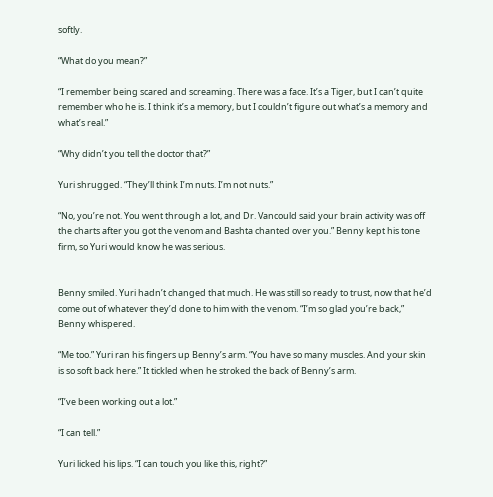softly.

“What do you mean?”

“I remember being scared and screaming. There was a face. It’s a Tiger, but I can’t quite remember who he is. I think it’s a memory, but I couldn’t figure out what’s a memory and what’s real.”

“Why didn’t you tell the doctor that?”

Yuri shrugged. “They’ll think I’m nuts. I’m not nuts.”

“No, you’re not. You went through a lot, and Dr. Vancould said your brain activity was off the charts after you got the venom and Bashta chanted over you.” Benny kept his tone firm, so Yuri would know he was serious.


Benny smiled. Yuri hadn’t changed that much. He was still so ready to trust, now that he’d come out of whatever they’d done to him with the venom. “I’m so glad you’re back,” Benny whispered.

“Me too.” Yuri ran his fingers up Benny’s arm. “You have so many muscles. And your skin is so soft back here.” It tickled when he stroked the back of Benny’s arm.

“I’ve been working out a lot.”

“I can tell.”

Yuri licked his lips. “I can touch you like this, right?”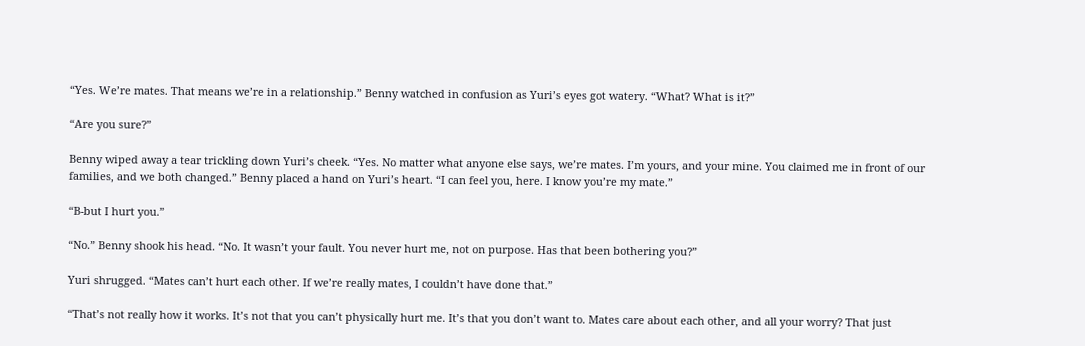“Yes. We’re mates. That means we’re in a relationship.” Benny watched in confusion as Yuri’s eyes got watery. “What? What is it?”

“Are you sure?”

Benny wiped away a tear trickling down Yuri’s cheek. “Yes. No matter what anyone else says, we’re mates. I’m yours, and your mine. You claimed me in front of our families, and we both changed.” Benny placed a hand on Yuri’s heart. “I can feel you, here. I know you’re my mate.”

“B-but I hurt you.”

“No.” Benny shook his head. “No. It wasn’t your fault. You never hurt me, not on purpose. Has that been bothering you?”

Yuri shrugged. “Mates can’t hurt each other. If we’re really mates, I couldn’t have done that.”

“That’s not really how it works. It’s not that you can’t physically hurt me. It’s that you don’t want to. Mates care about each other, and all your worry? That just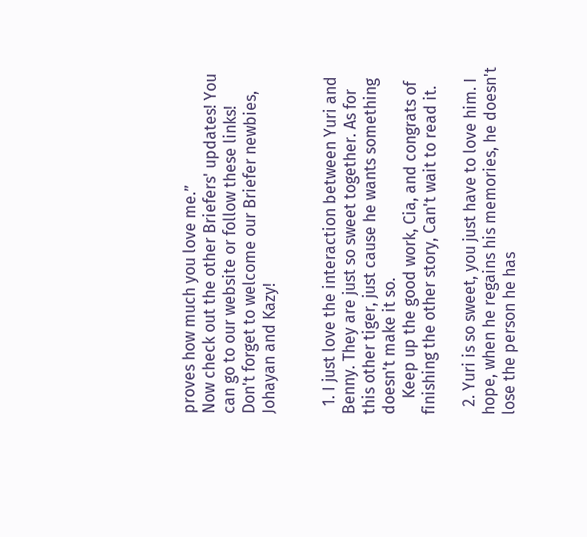proves how much you love me.”
Now check out the other Briefers' updates! You can go to our website or follow these links! Don't forget to welcome our Briefer newbies, Johayan and Kazy!


  1. I just love the interaction between Yuri and Benny. They are just so sweet together. As for this other tiger, just cause he wants something doesn't make it so.
    Keep up the good work, Cia, and congrats of finishing the other story, Can't wait to read it.

  2. Yuri is so sweet, you just have to love him. I hope, when he regains his memories, he doesn't lose the person he has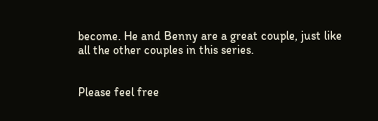become. He and Benny are a great couple, just like all the other couples in this series.


Please feel free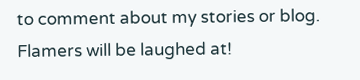to comment about my stories or blog. Flamers will be laughed at!